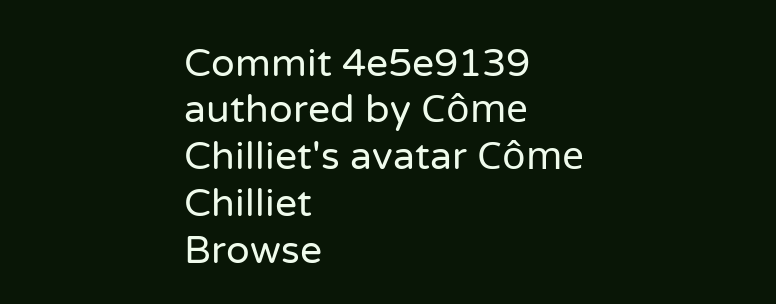Commit 4e5e9139 authored by Côme Chilliet's avatar Côme Chilliet
Browse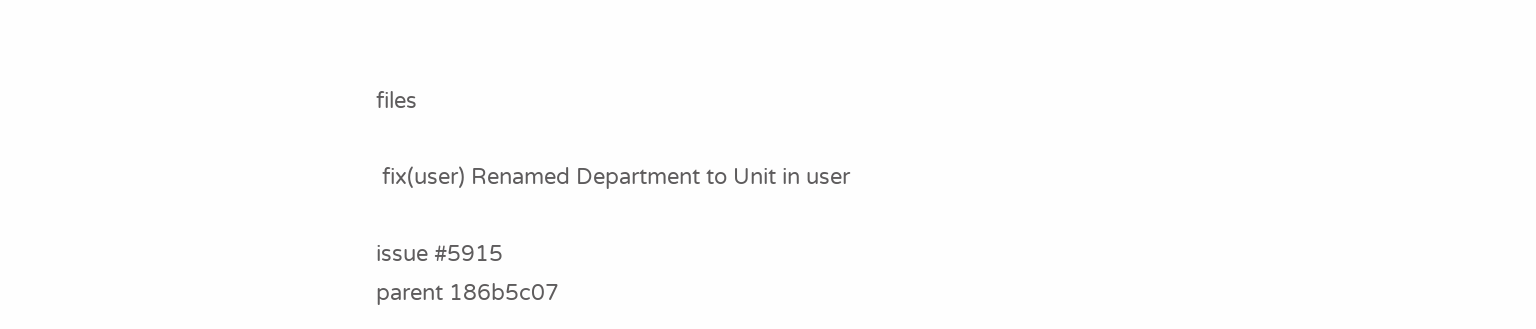files

 fix(user) Renamed Department to Unit in user

issue #5915
parent 186b5c07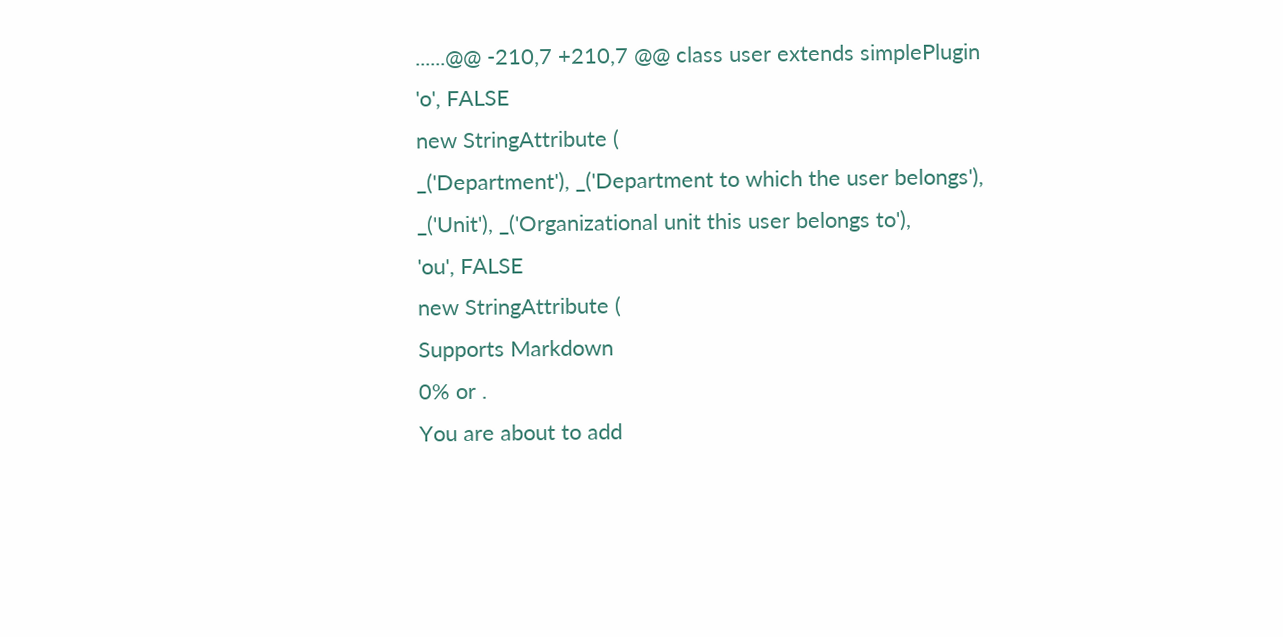......@@ -210,7 +210,7 @@ class user extends simplePlugin
'o', FALSE
new StringAttribute (
_('Department'), _('Department to which the user belongs'),
_('Unit'), _('Organizational unit this user belongs to'),
'ou', FALSE
new StringAttribute (
Supports Markdown
0% or .
You are about to add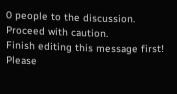0 people to the discussion. Proceed with caution.
Finish editing this message first!
Please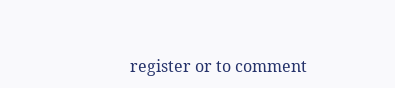register or to comment